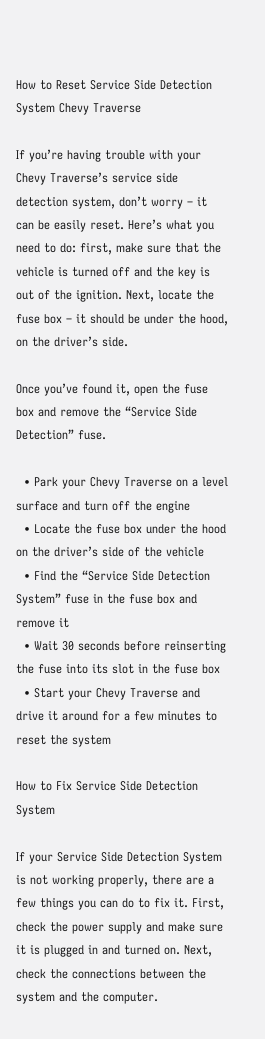How to Reset Service Side Detection System Chevy Traverse

If you’re having trouble with your Chevy Traverse’s service side detection system, don’t worry – it can be easily reset. Here’s what you need to do: first, make sure that the vehicle is turned off and the key is out of the ignition. Next, locate the fuse box – it should be under the hood, on the driver’s side.

Once you’ve found it, open the fuse box and remove the “Service Side Detection” fuse.

  • Park your Chevy Traverse on a level surface and turn off the engine
  • Locate the fuse box under the hood on the driver’s side of the vehicle
  • Find the “Service Side Detection System” fuse in the fuse box and remove it
  • Wait 30 seconds before reinserting the fuse into its slot in the fuse box
  • Start your Chevy Traverse and drive it around for a few minutes to reset the system

How to Fix Service Side Detection System

If your Service Side Detection System is not working properly, there are a few things you can do to fix it. First, check the power supply and make sure it is plugged in and turned on. Next, check the connections between the system and the computer.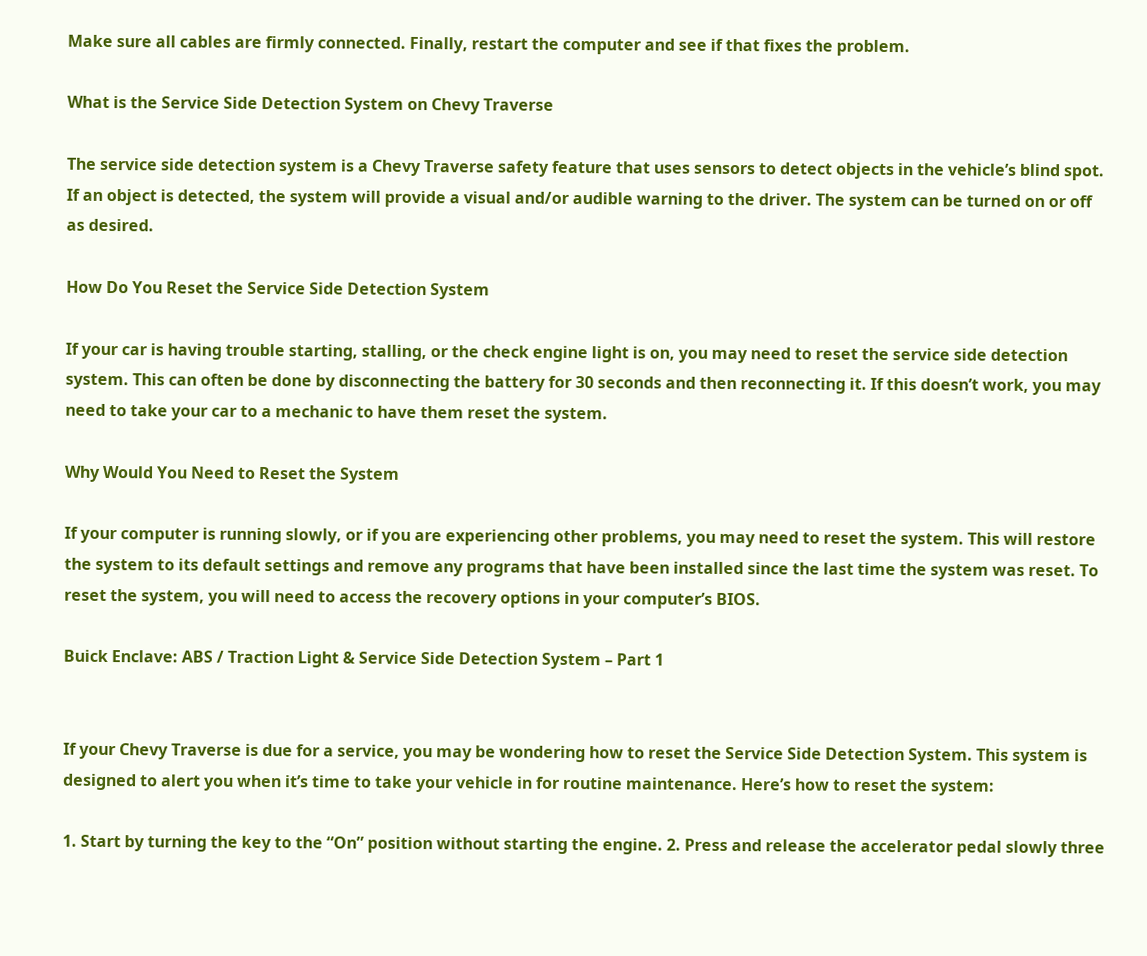Make sure all cables are firmly connected. Finally, restart the computer and see if that fixes the problem.

What is the Service Side Detection System on Chevy Traverse

The service side detection system is a Chevy Traverse safety feature that uses sensors to detect objects in the vehicle’s blind spot. If an object is detected, the system will provide a visual and/or audible warning to the driver. The system can be turned on or off as desired.

How Do You Reset the Service Side Detection System

If your car is having trouble starting, stalling, or the check engine light is on, you may need to reset the service side detection system. This can often be done by disconnecting the battery for 30 seconds and then reconnecting it. If this doesn’t work, you may need to take your car to a mechanic to have them reset the system.

Why Would You Need to Reset the System

If your computer is running slowly, or if you are experiencing other problems, you may need to reset the system. This will restore the system to its default settings and remove any programs that have been installed since the last time the system was reset. To reset the system, you will need to access the recovery options in your computer’s BIOS.

Buick Enclave: ABS / Traction Light & Service Side Detection System – Part 1


If your Chevy Traverse is due for a service, you may be wondering how to reset the Service Side Detection System. This system is designed to alert you when it’s time to take your vehicle in for routine maintenance. Here’s how to reset the system:

1. Start by turning the key to the “On” position without starting the engine. 2. Press and release the accelerator pedal slowly three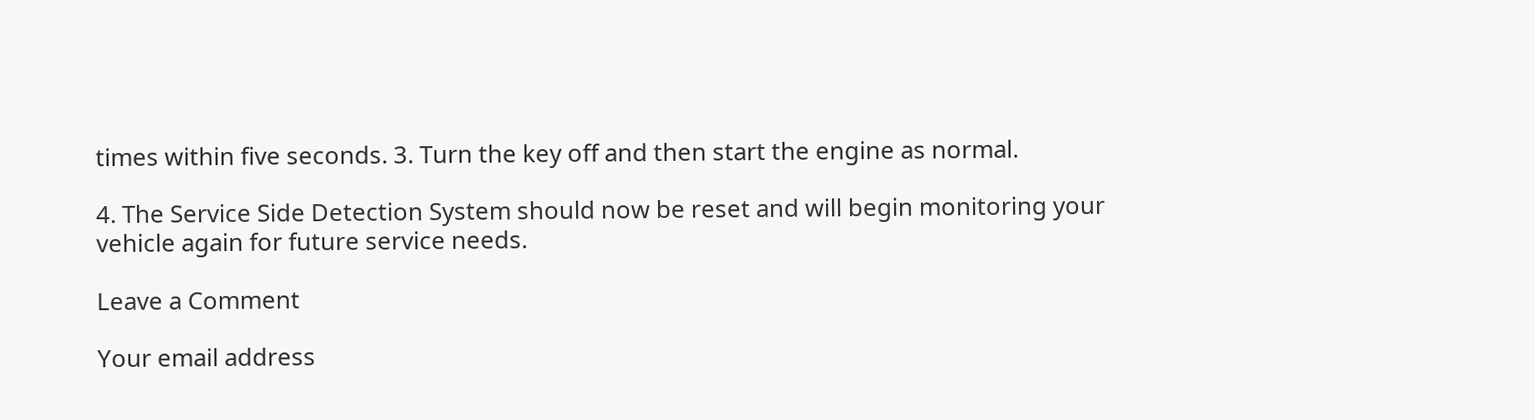times within five seconds. 3. Turn the key off and then start the engine as normal.

4. The Service Side Detection System should now be reset and will begin monitoring your vehicle again for future service needs.

Leave a Comment

Your email address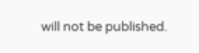will not be published.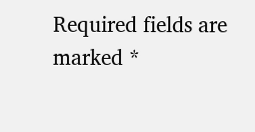Required fields are marked *